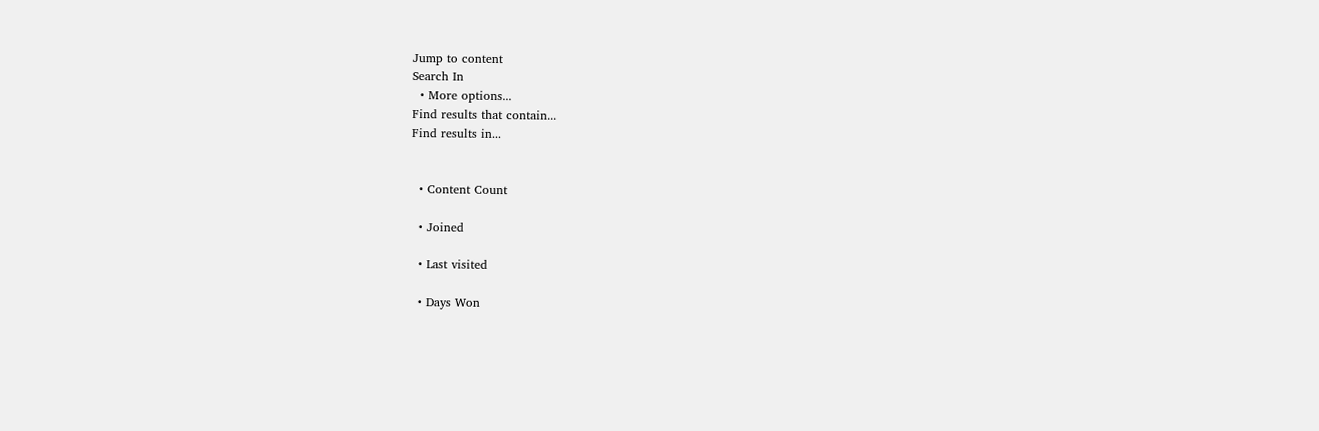Jump to content
Search In
  • More options...
Find results that contain...
Find results in...


  • Content Count

  • Joined

  • Last visited

  • Days Won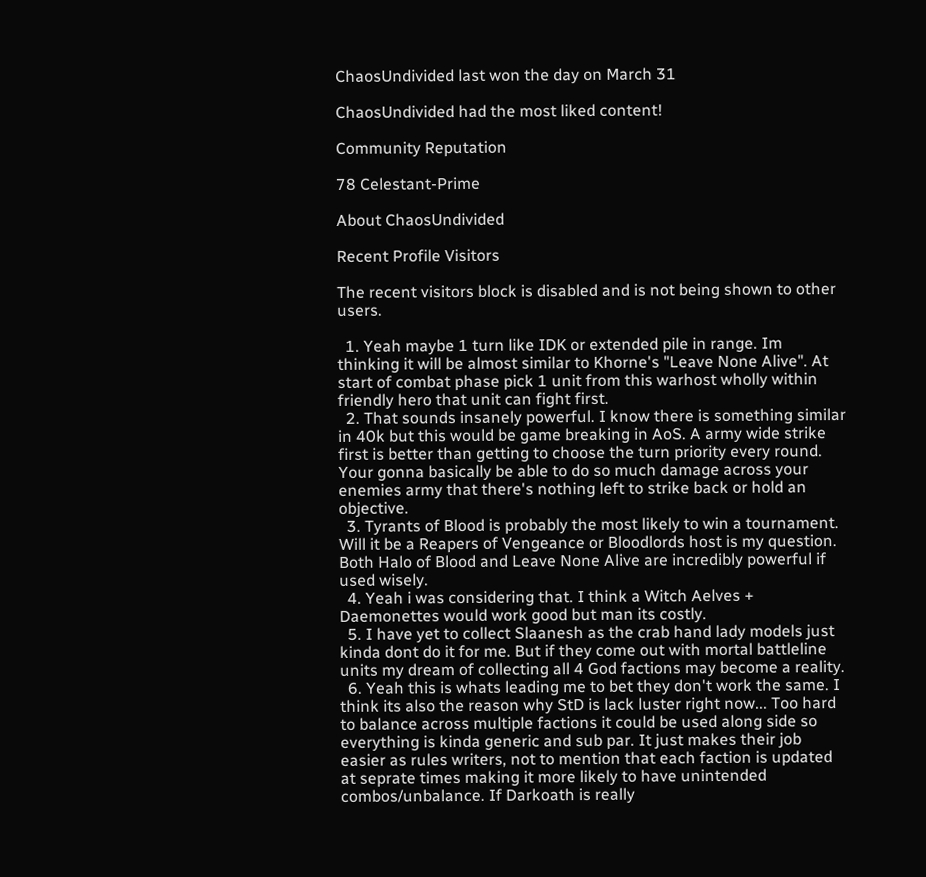ChaosUndivided last won the day on March 31

ChaosUndivided had the most liked content!

Community Reputation

78 Celestant-Prime

About ChaosUndivided

Recent Profile Visitors

The recent visitors block is disabled and is not being shown to other users.

  1. Yeah maybe 1 turn like IDK or extended pile in range. Im thinking it will be almost similar to Khorne's "Leave None Alive". At start of combat phase pick 1 unit from this warhost wholly within friendly hero that unit can fight first.
  2. That sounds insanely powerful. I know there is something similar in 40k but this would be game breaking in AoS. A army wide strike first is better than getting to choose the turn priority every round. Your gonna basically be able to do so much damage across your enemies army that there's nothing left to strike back or hold an objective.
  3. Tyrants of Blood is probably the most likely to win a tournament. Will it be a Reapers of Vengeance or Bloodlords host is my question. Both Halo of Blood and Leave None Alive are incredibly powerful if used wisely.
  4. Yeah i was considering that. I think a Witch Aelves + Daemonettes would work good but man its costly.
  5. I have yet to collect Slaanesh as the crab hand lady models just kinda dont do it for me. But if they come out with mortal battleline units my dream of collecting all 4 God factions may become a reality.
  6. Yeah this is whats leading me to bet they don't work the same. I think its also the reason why StD is lack luster right now... Too hard to balance across multiple factions it could be used along side so everything is kinda generic and sub par. It just makes their job easier as rules writers, not to mention that each faction is updated at seprate times making it more likely to have unintended combos/unbalance. If Darkoath is really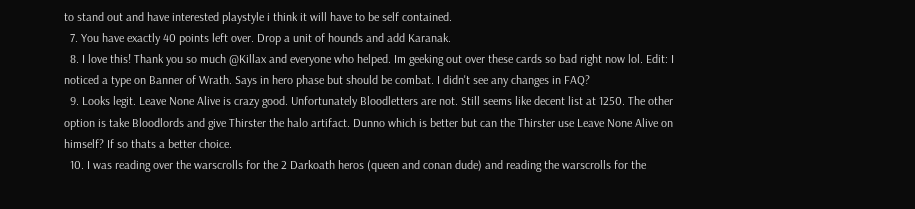to stand out and have interested playstyle i think it will have to be self contained.
  7. You have exactly 40 points left over. Drop a unit of hounds and add Karanak.
  8. I love this! Thank you so much @Killax and everyone who helped. Im geeking out over these cards so bad right now lol. Edit: I noticed a type on Banner of Wrath. Says in hero phase but should be combat. I didn't see any changes in FAQ?
  9. Looks legit. Leave None Alive is crazy good. Unfortunately Bloodletters are not. Still seems like decent list at 1250. The other option is take Bloodlords and give Thirster the halo artifact. Dunno which is better but can the Thirster use Leave None Alive on himself? If so thats a better choice.
  10. I was reading over the warscrolls for the 2 Darkoath heros (queen and conan dude) and reading the warscrolls for the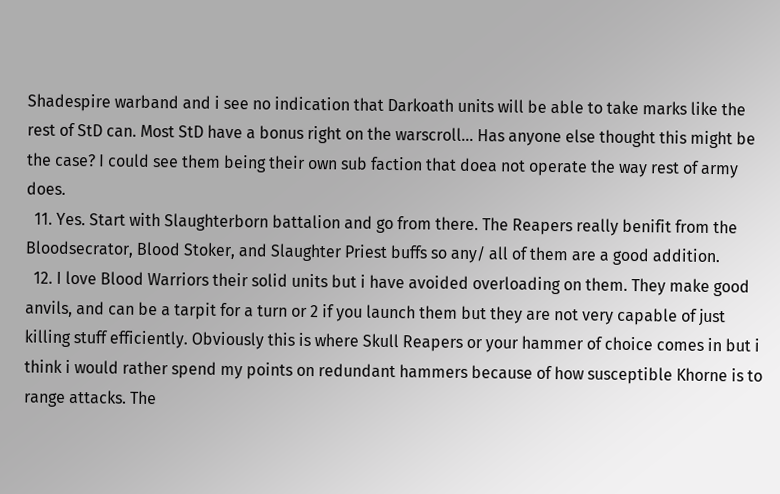Shadespire warband and i see no indication that Darkoath units will be able to take marks like the rest of StD can. Most StD have a bonus right on the warscroll... Has anyone else thought this might be the case? I could see them being their own sub faction that doea not operate the way rest of army does.
  11. Yes. Start with Slaughterborn battalion and go from there. The Reapers really benifit from the Bloodsecrator, Blood Stoker, and Slaughter Priest buffs so any/ all of them are a good addition.
  12. I love Blood Warriors their solid units but i have avoided overloading on them. They make good anvils, and can be a tarpit for a turn or 2 if you launch them but they are not very capable of just killing stuff efficiently. Obviously this is where Skull Reapers or your hammer of choice comes in but i think i would rather spend my points on redundant hammers because of how susceptible Khorne is to range attacks. The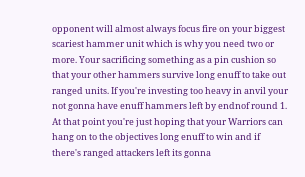opponent will almost always focus fire on your biggest scariest hammer unit which is why you need two or more. Your sacrificing something as a pin cushion so that your other hammers survive long enuff to take out ranged units. If you're investing too heavy in anvil your not gonna have enuff hammers left by endnof round 1. At that point you're just hoping that your Warriors can hang on to the objectives long enuff to win and if there's ranged attackers left its gonna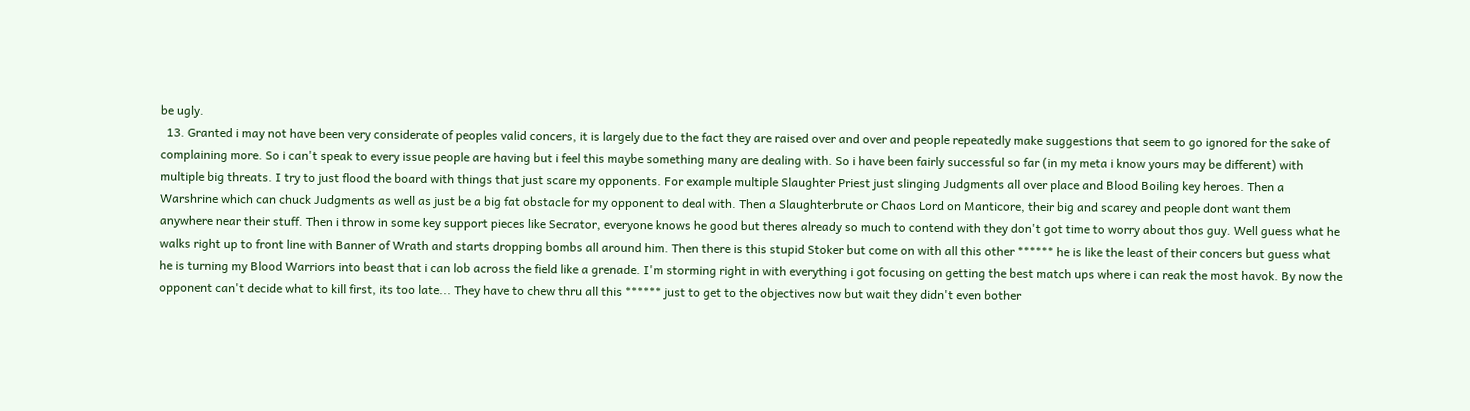be ugly.
  13. Granted i may not have been very considerate of peoples valid concers, it is largely due to the fact they are raised over and over and people repeatedly make suggestions that seem to go ignored for the sake of complaining more. So i can't speak to every issue people are having but i feel this maybe something many are dealing with. So i have been fairly successful so far (in my meta i know yours may be different) with multiple big threats. I try to just flood the board with things that just scare my opponents. For example multiple Slaughter Priest just slinging Judgments all over place and Blood Boiling key heroes. Then a Warshrine which can chuck Judgments as well as just be a big fat obstacle for my opponent to deal with. Then a Slaughterbrute or Chaos Lord on Manticore, their big and scarey and people dont want them anywhere near their stuff. Then i throw in some key support pieces like Secrator, everyone knows he good but theres already so much to contend with they don't got time to worry about thos guy. Well guess what he walks right up to front line with Banner of Wrath and starts dropping bombs all around him. Then there is this stupid Stoker but come on with all this other ****** he is like the least of their concers but guess what he is turning my Blood Warriors into beast that i can lob across the field like a grenade. I'm storming right in with everything i got focusing on getting the best match ups where i can reak the most havok. By now the opponent can't decide what to kill first, its too late... They have to chew thru all this ****** just to get to the objectives now but wait they didn't even bother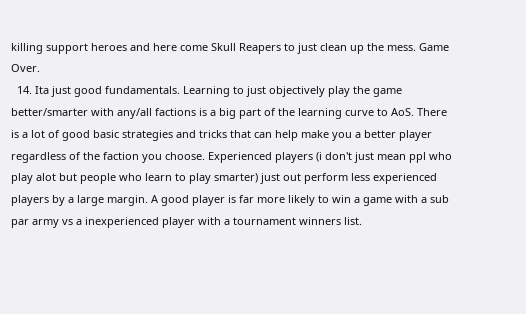killing support heroes and here come Skull Reapers to just clean up the mess. Game Over.
  14. Ita just good fundamentals. Learning to just objectively play the game better/smarter with any/all factions is a big part of the learning curve to AoS. There is a lot of good basic strategies and tricks that can help make you a better player regardless of the faction you choose. Experienced players (i don't just mean ppl who play alot but people who learn to play smarter) just out perform less experienced players by a large margin. A good player is far more likely to win a game with a sub par army vs a inexperienced player with a tournament winners list.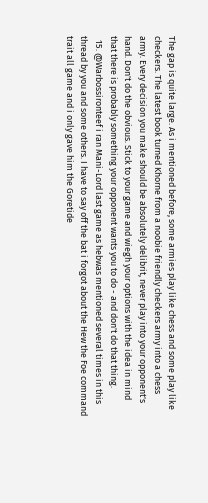The gap is quite large. As i mentioned before, some armies play like chess and some play like checkers. The latest book turned Khorne from a noobie friendly checkers army into a chess army. Every decision you make should be absolutely delibrit, never play into your opponent's hand. Don't do the obvious. Stick to your game and wiegh your options with the idea in mind that there is probably something your opponent wants you to do - and don't do that thing.
  15. @Warbossironteef i ran Mani-Lord last game as hebwas mentioned several times in this thread by you and some others. I have to say off the bat i forgot about the Hew the Foe command trait all game and i only gave him the Goretide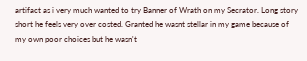artifact as i very much wanted to try Banner of Wrath on my Secrator. Long story short he feels very over costed. Granted he wasnt stellar in my game because of my own poor choices but he wasn't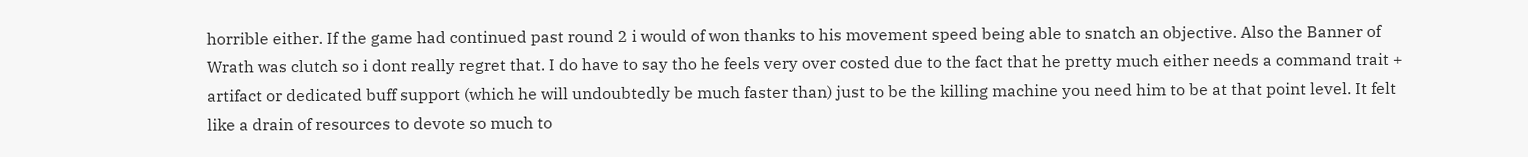horrible either. If the game had continued past round 2 i would of won thanks to his movement speed being able to snatch an objective. Also the Banner of Wrath was clutch so i dont really regret that. I do have to say tho he feels very over costed due to the fact that he pretty much either needs a command trait + artifact or dedicated buff support (which he will undoubtedly be much faster than) just to be the killing machine you need him to be at that point level. It felt like a drain of resources to devote so much to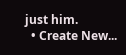just him.
  • Create New...